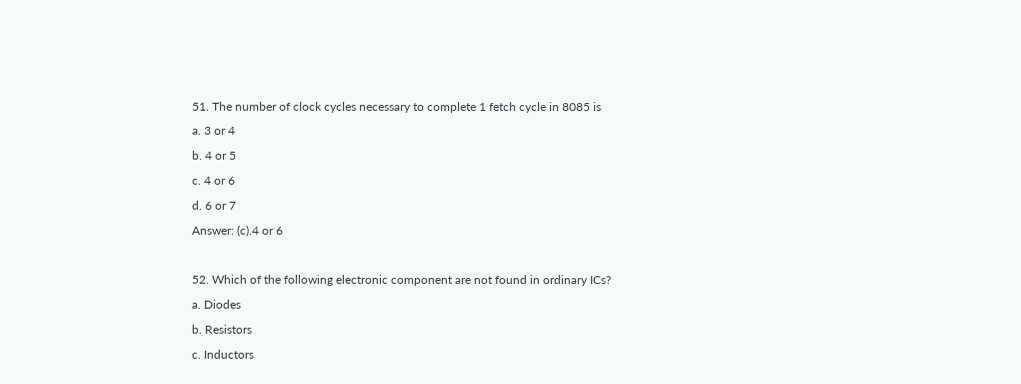51. The number of clock cycles necessary to complete 1 fetch cycle in 8085 is
a. 3 or 4
b. 4 or 5
c. 4 or 6
d. 6 or 7
Answer: (c).4 or 6

52. Which of the following electronic component are not found in ordinary ICs?
a. Diodes
b. Resistors
c. Inductors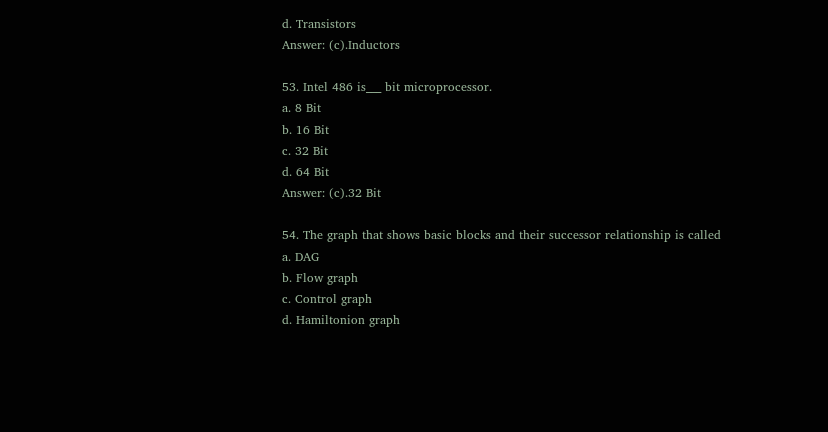d. Transistors
Answer: (c).Inductors

53. Intel 486 is___ bit microprocessor.
a. 8 Bit
b. 16 Bit
c. 32 Bit
d. 64 Bit
Answer: (c).32 Bit

54. The graph that shows basic blocks and their successor relationship is called
a. DAG
b. Flow graph
c. Control graph
d. Hamiltonion graph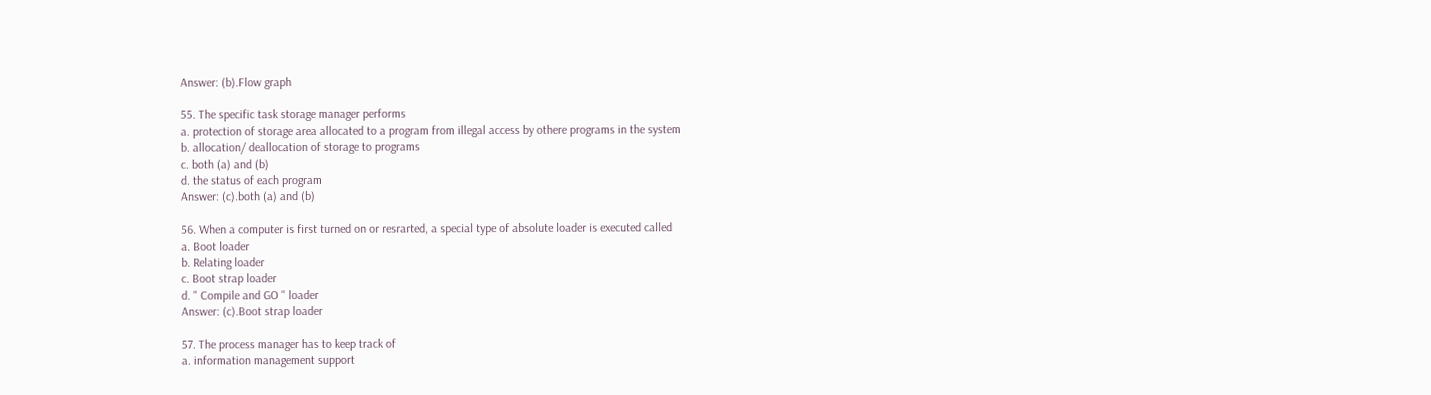Answer: (b).Flow graph

55. The specific task storage manager performs
a. protection of storage area allocated to a program from illegal access by othere programs in the system
b. allocation/ deallocation of storage to programs
c. both (a) and (b)
d. the status of each program
Answer: (c).both (a) and (b)

56. When a computer is first turned on or resrarted, a special type of absolute loader is executed called
a. Boot loader
b. Relating loader
c. Boot strap loader
d. " Compile and GO " loader
Answer: (c).Boot strap loader

57. The process manager has to keep track of
a. information management support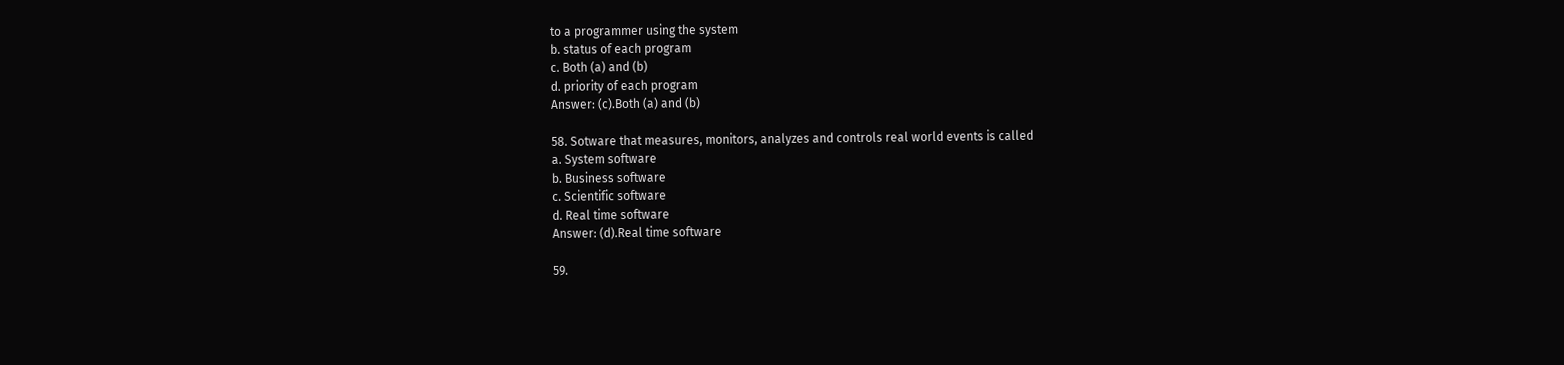to a programmer using the system
b. status of each program
c. Both (a) and (b)
d. priority of each program
Answer: (c).Both (a) and (b)

58. Sotware that measures, monitors, analyzes and controls real world events is called
a. System software
b. Business software
c. Scientific software
d. Real time software
Answer: (d).Real time software

59.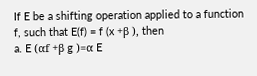If E be a shifting operation applied to a function f, such that E(f) = f (x +β ), then
a. E (αf +β g )=α E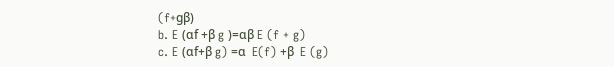(f+gβ)
b. E (αf +β g )=αβ E (f + g)
c. E (αf+β g) =α  E(f) +β  E (g)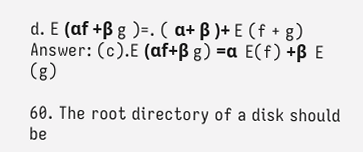d. E (αf +β g )=. ( α+ β )+ E (f + g)
Answer: (c).E (αf+β g) =α  E(f) +β  E (g)

60. The root directory of a disk should be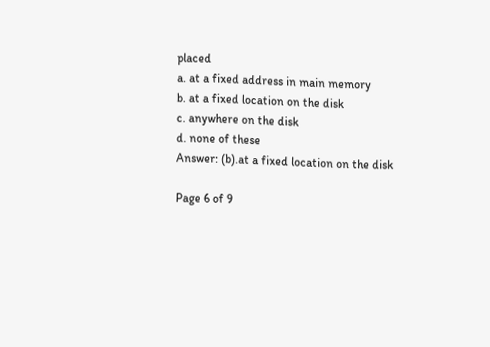placed
a. at a fixed address in main memory
b. at a fixed location on the disk
c. anywhere on the disk
d. none of these
Answer: (b).at a fixed location on the disk

Page 6 of 9